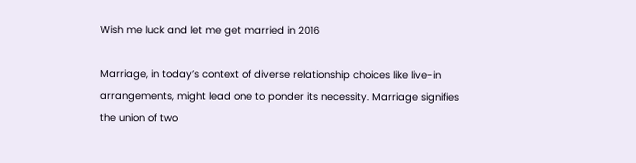Wish me luck and let me get married in 2016

Marriage, in today’s context of diverse relationship choices like live-in arrangements, might lead one to ponder its necessity. Marriage signifies the union of two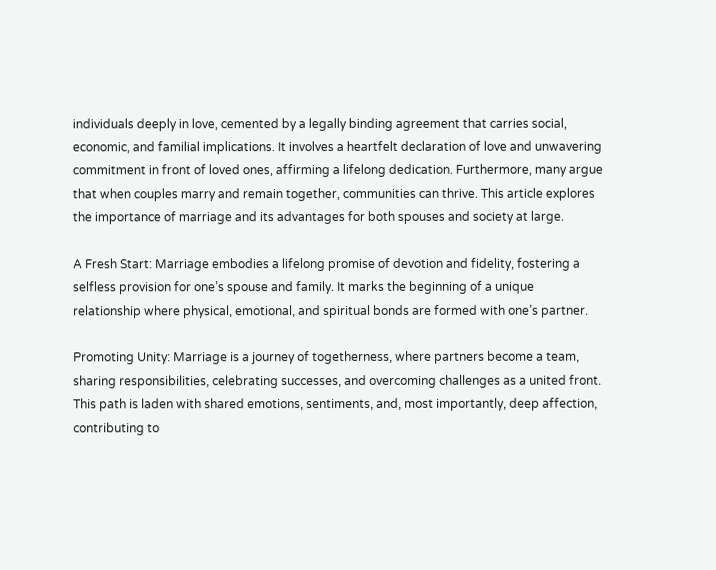individuals deeply in love, cemented by a legally binding agreement that carries social, economic, and familial implications. It involves a heartfelt declaration of love and unwavering commitment in front of loved ones, affirming a lifelong dedication. Furthermore, many argue that when couples marry and remain together, communities can thrive. This article explores the importance of marriage and its advantages for both spouses and society at large.

A Fresh Start: Marriage embodies a lifelong promise of devotion and fidelity, fostering a selfless provision for one’s spouse and family. It marks the beginning of a unique relationship where physical, emotional, and spiritual bonds are formed with one’s partner.

Promoting Unity: Marriage is a journey of togetherness, where partners become a team, sharing responsibilities, celebrating successes, and overcoming challenges as a united front. This path is laden with shared emotions, sentiments, and, most importantly, deep affection, contributing to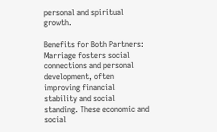personal and spiritual growth.

Benefits for Both Partners: Marriage fosters social connections and personal development, often improving financial stability and social standing. These economic and social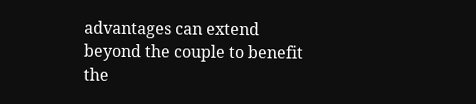advantages can extend beyond the couple to benefit the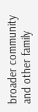broader community and other family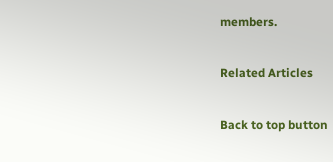members.

Related Articles

Back to top button